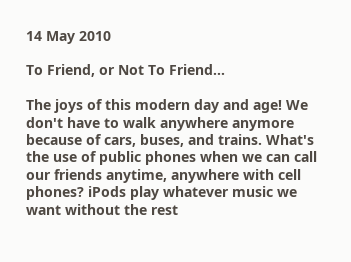14 May 2010

To Friend, or Not To Friend...

The joys of this modern day and age! We don't have to walk anywhere anymore because of cars, buses, and trains. What's the use of public phones when we can call our friends anytime, anywhere with cell phones? iPods play whatever music we want without the rest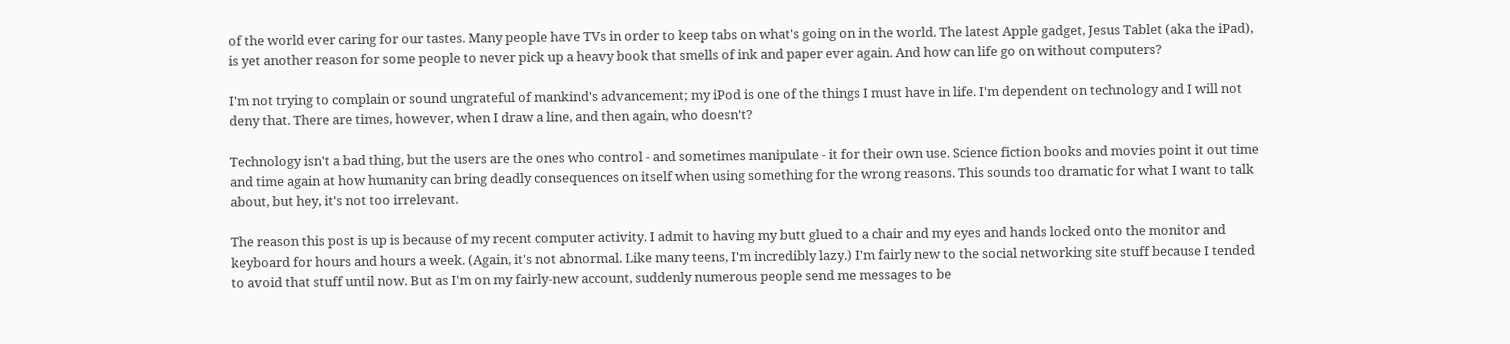of the world ever caring for our tastes. Many people have TVs in order to keep tabs on what's going on in the world. The latest Apple gadget, Jesus Tablet (aka the iPad), is yet another reason for some people to never pick up a heavy book that smells of ink and paper ever again. And how can life go on without computers?

I'm not trying to complain or sound ungrateful of mankind's advancement; my iPod is one of the things I must have in life. I'm dependent on technology and I will not deny that. There are times, however, when I draw a line, and then again, who doesn't?

Technology isn't a bad thing, but the users are the ones who control - and sometimes manipulate - it for their own use. Science fiction books and movies point it out time and time again at how humanity can bring deadly consequences on itself when using something for the wrong reasons. This sounds too dramatic for what I want to talk about, but hey, it's not too irrelevant.

The reason this post is up is because of my recent computer activity. I admit to having my butt glued to a chair and my eyes and hands locked onto the monitor and keyboard for hours and hours a week. (Again, it's not abnormal. Like many teens, I'm incredibly lazy.) I'm fairly new to the social networking site stuff because I tended to avoid that stuff until now. But as I'm on my fairly-new account, suddenly numerous people send me messages to be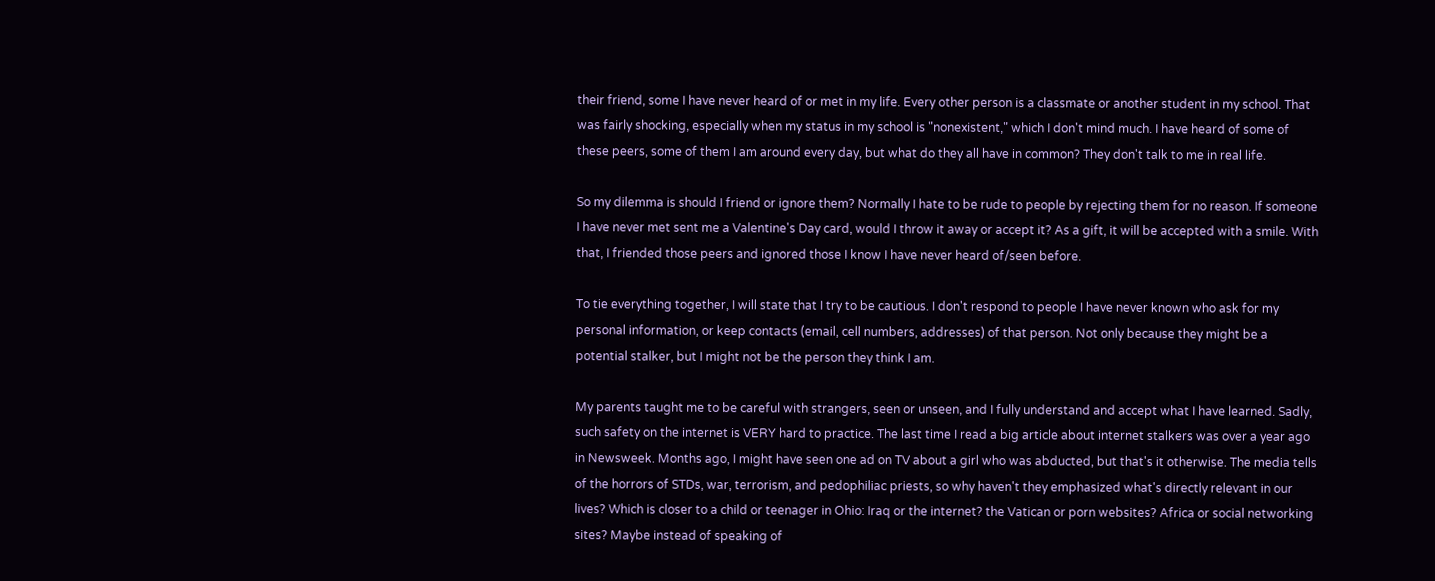their friend, some I have never heard of or met in my life. Every other person is a classmate or another student in my school. That was fairly shocking, especially when my status in my school is "nonexistent," which I don't mind much. I have heard of some of these peers, some of them I am around every day, but what do they all have in common? They don't talk to me in real life.

So my dilemma is should I friend or ignore them? Normally I hate to be rude to people by rejecting them for no reason. If someone I have never met sent me a Valentine's Day card, would I throw it away or accept it? As a gift, it will be accepted with a smile. With that, I friended those peers and ignored those I know I have never heard of/seen before.

To tie everything together, I will state that I try to be cautious. I don't respond to people I have never known who ask for my personal information, or keep contacts (email, cell numbers, addresses) of that person. Not only because they might be a potential stalker, but I might not be the person they think I am.

My parents taught me to be careful with strangers, seen or unseen, and I fully understand and accept what I have learned. Sadly, such safety on the internet is VERY hard to practice. The last time I read a big article about internet stalkers was over a year ago in Newsweek. Months ago, I might have seen one ad on TV about a girl who was abducted, but that's it otherwise. The media tells of the horrors of STDs, war, terrorism, and pedophiliac priests, so why haven't they emphasized what's directly relevant in our lives? Which is closer to a child or teenager in Ohio: Iraq or the internet? the Vatican or porn websites? Africa or social networking sites? Maybe instead of speaking of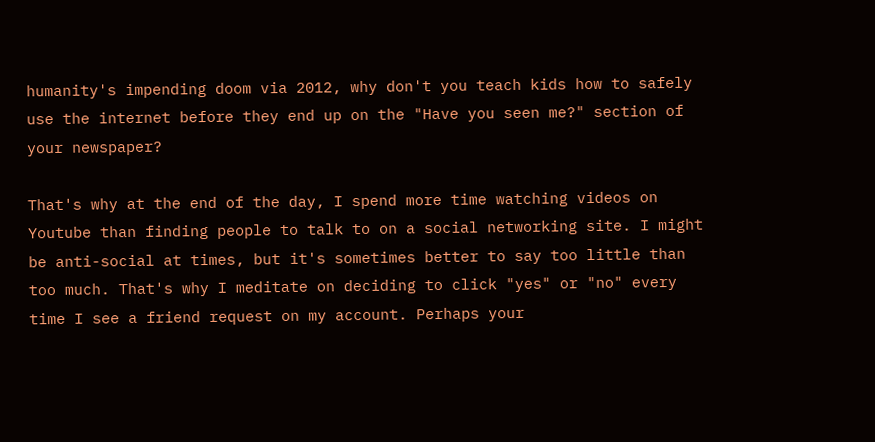humanity's impending doom via 2012, why don't you teach kids how to safely use the internet before they end up on the "Have you seen me?" section of your newspaper?

That's why at the end of the day, I spend more time watching videos on Youtube than finding people to talk to on a social networking site. I might be anti-social at times, but it's sometimes better to say too little than too much. That's why I meditate on deciding to click "yes" or "no" every time I see a friend request on my account. Perhaps your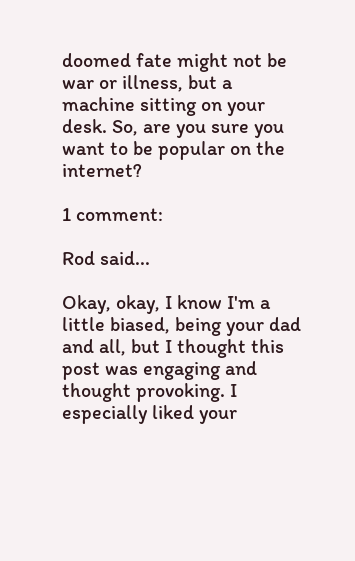doomed fate might not be war or illness, but a machine sitting on your desk. So, are you sure you want to be popular on the internet?

1 comment:

Rod said...

Okay, okay, I know I'm a little biased, being your dad and all, but I thought this post was engaging and thought provoking. I especially liked your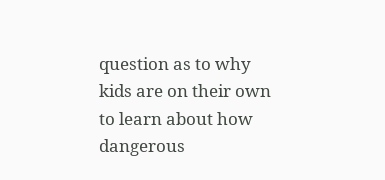question as to why kids are on their own to learn about how dangerous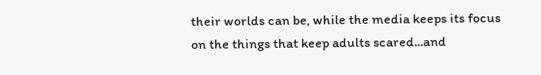their worlds can be, while the media keeps its focus on the things that keep adults scared...and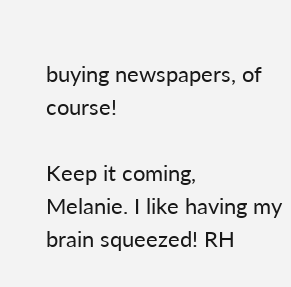buying newspapers, of course!

Keep it coming, Melanie. I like having my brain squeezed! RH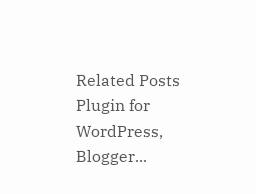Related Posts Plugin for WordPress, Blogger...